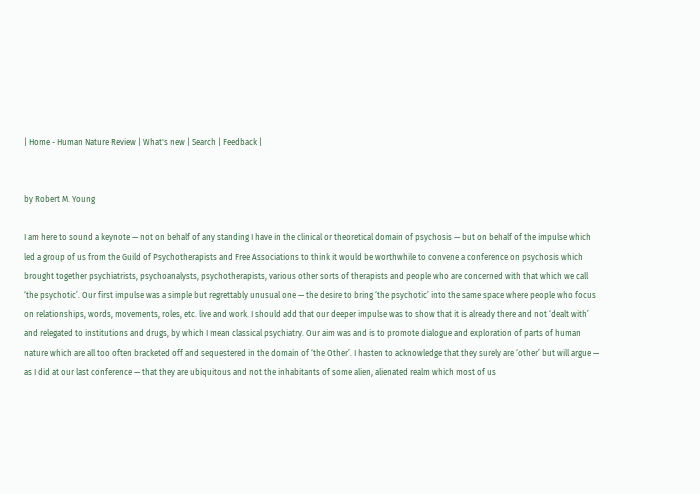| Home - Human Nature Review | What's new | Search | Feedback |


by Robert M. Young

I am here to sound a keynote — not on behalf of any standing I have in the clinical or theoretical domain of psychosis — but on behalf of the impulse which led a group of us from the Guild of Psychotherapists and Free Associations to think it would be worthwhile to convene a conference on psychosis which brought together psychiatrists, psychoanalysts, psychotherapists, various other sorts of therapists and people who are concerned with that which we call ‘the psychotic’. Our first impulse was a simple but regrettably unusual one — the desire to bring ‘the psychotic’ into the same space where people who focus on relationships, words, movements, roles, etc. live and work. I should add that our deeper impulse was to show that it is already there and not ‘dealt with’ and relegated to institutions and drugs, by which I mean classical psychiatry. Our aim was and is to promote dialogue and exploration of parts of human nature which are all too often bracketed off and sequestered in the domain of ‘the Other’. I hasten to acknowledge that they surely are ‘other’ but will argue — as I did at our last conference — that they are ubiquitous and not the inhabitants of some alien, alienated realm which most of us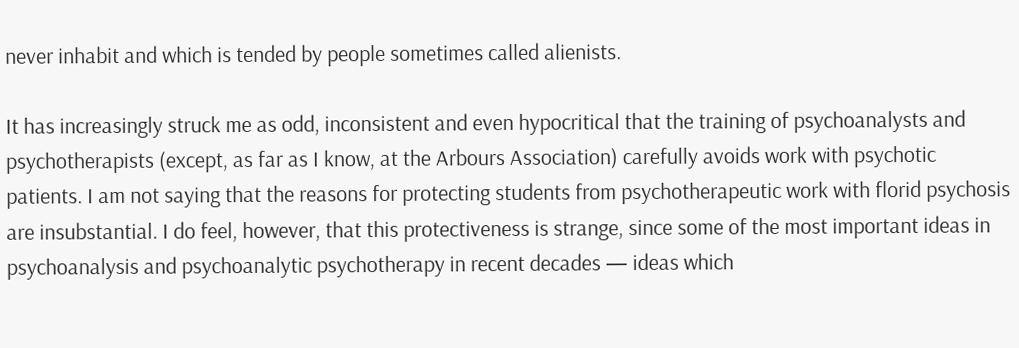never inhabit and which is tended by people sometimes called alienists.

It has increasingly struck me as odd, inconsistent and even hypocritical that the training of psychoanalysts and psychotherapists (except, as far as I know, at the Arbours Association) carefully avoids work with psychotic patients. I am not saying that the reasons for protecting students from psychotherapeutic work with florid psychosis are insubstantial. I do feel, however, that this protectiveness is strange, since some of the most important ideas in psychoanalysis and psychoanalytic psychotherapy in recent decades — ideas which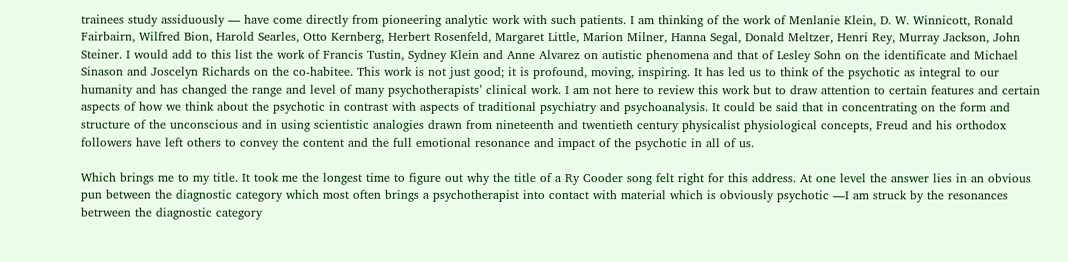trainees study assiduously — have come directly from pioneering analytic work with such patients. I am thinking of the work of Menlanie Klein, D. W. Winnicott, Ronald Fairbairn, Wilfred Bion, Harold Searles, Otto Kernberg, Herbert Rosenfeld, Margaret Little, Marion Milner, Hanna Segal, Donald Meltzer, Henri Rey, Murray Jackson, John Steiner. I would add to this list the work of Francis Tustin, Sydney Klein and Anne Alvarez on autistic phenomena and that of Lesley Sohn on the identificate and Michael Sinason and Joscelyn Richards on the co-habitee. This work is not just good; it is profound, moving, inspiring. It has led us to think of the psychotic as integral to our humanity and has changed the range and level of many psychotherapists’ clinical work. I am not here to review this work but to draw attention to certain features and certain aspects of how we think about the psychotic in contrast with aspects of traditional psychiatry and psychoanalysis. It could be said that in concentrating on the form and structure of the unconscious and in using scientistic analogies drawn from nineteenth and twentieth century physicalist physiological concepts, Freud and his orthodox followers have left others to convey the content and the full emotional resonance and impact of the psychotic in all of us.

Which brings me to my title. It took me the longest time to figure out why the title of a Ry Cooder song felt right for this address. At one level the answer lies in an obvious pun between the diagnostic category which most often brings a psychotherapist into contact with material which is obviously psychotic —I am struck by the resonances betrween the diagnostic category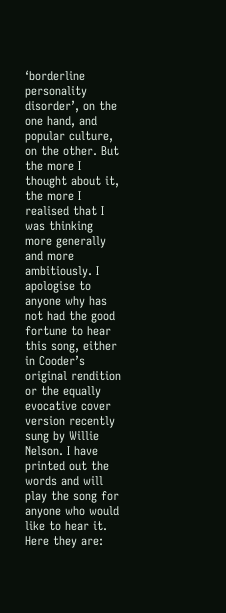‘borderline personality disorder’, on the one hand, and popular culture, on the other. But the more I thought about it, the more I realised that I was thinking more generally and more ambitiously. I apologise to anyone why has not had the good fortune to hear this song, either in Cooder’s original rendition or the equally evocative cover version recently sung by Willie Nelson. I have printed out the words and will play the song for anyone who would like to hear it. Here they are: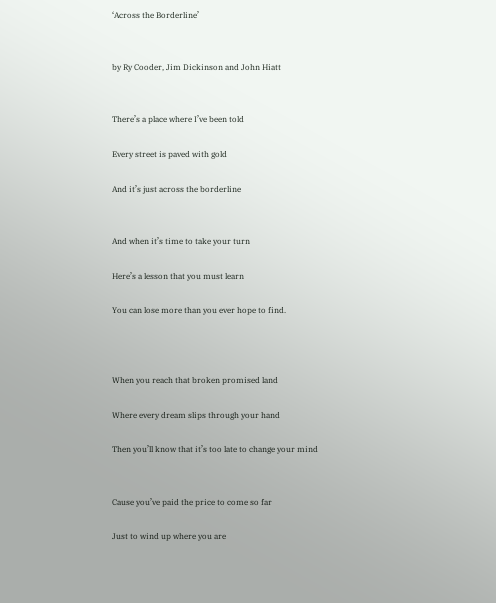‘Across the Borderline’


by Ry Cooder, Jim Dickinson and John Hiatt


There’s a place where I’ve been told

Every street is paved with gold

And it’s just across the borderline


And when it’s time to take your turn

Here’s a lesson that you must learn

You can lose more than you ever hope to find.



When you reach that broken promised land

Where every dream slips through your hand

Then you’ll know that it’s too late to change your mind


Cause you’ve paid the price to come so far

Just to wind up where you are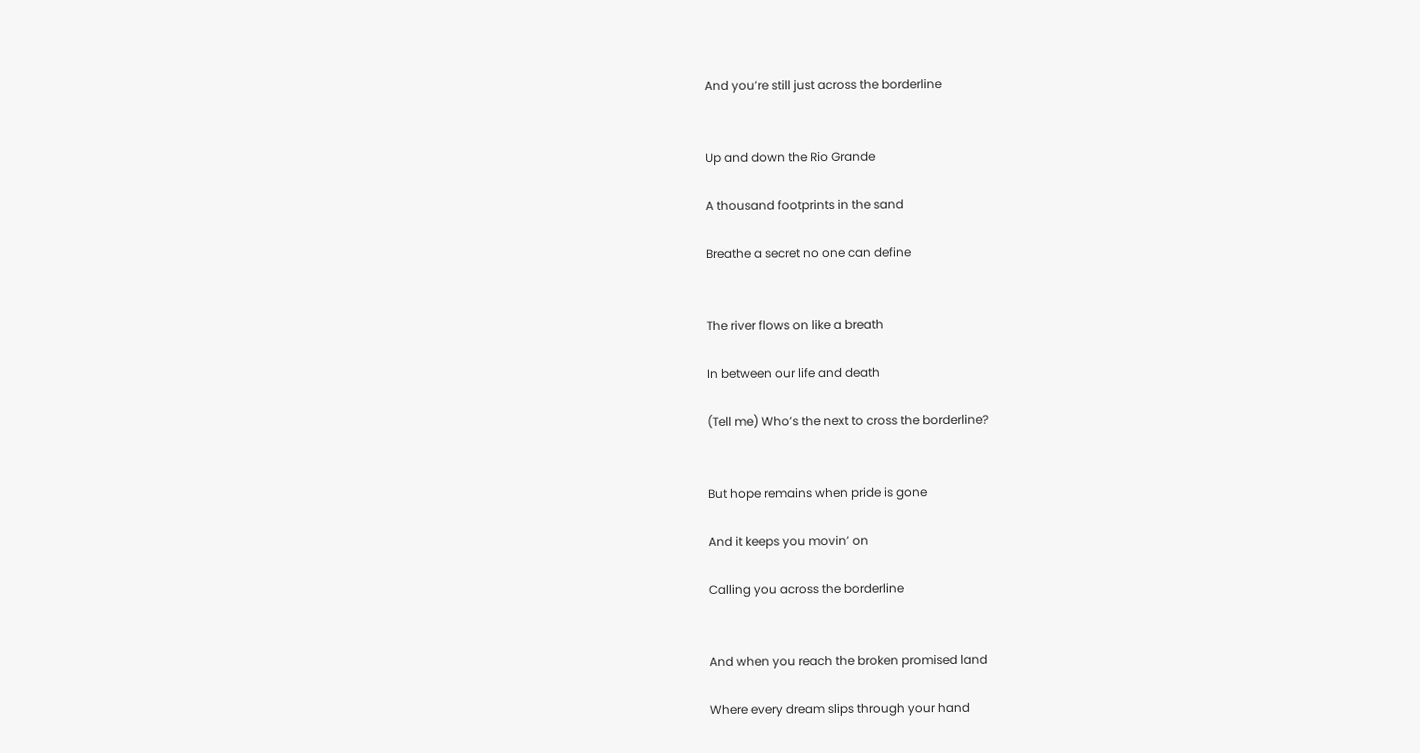And you’re still just across the borderline


Up and down the Rio Grande

A thousand footprints in the sand

Breathe a secret no one can define


The river flows on like a breath

In between our life and death

(Tell me) Who’s the next to cross the borderline?


But hope remains when pride is gone

And it keeps you movin’ on

Calling you across the borderline


And when you reach the broken promised land

Where every dream slips through your hand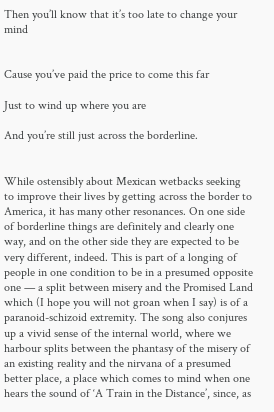Then you’ll know that it’s too late to change your mind


Cause you’ve paid the price to come this far

Just to wind up where you are

And you’re still just across the borderline.


While ostensibly about Mexican wetbacks seeking to improve their lives by getting across the border to America, it has many other resonances. On one side of borderline things are definitely and clearly one way, and on the other side they are expected to be very different, indeed. This is part of a longing of people in one condition to be in a presumed opposite one — a split between misery and the Promised Land which (I hope you will not groan when I say) is of a paranoid-schizoid extremity. The song also conjures up a vivid sense of the internal world, where we harbour splits between the phantasy of the misery of an existing reality and the nirvana of a presumed better place, a place which comes to mind when one hears the sound of ‘A Train in the Distance’, since, as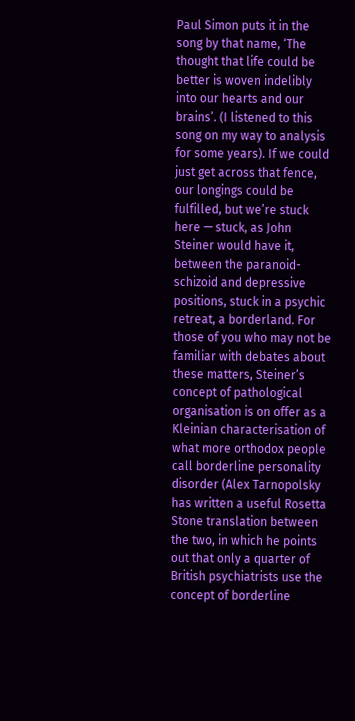Paul Simon puts it in the song by that name, ‘The thought that life could be better is woven indelibly into our hearts and our brains’. (I listened to this song on my way to analysis for some years). If we could just get across that fence, our longings could be fulfilled, but we’re stuck here — stuck, as John Steiner would have it, between the paranoid-schizoid and depressive positions, stuck in a psychic retreat, a borderland. For those of you who may not be familiar with debates about these matters, Steiner’s concept of pathological organisation is on offer as a Kleinian characterisation of what more orthodox people call borderline personality disorder (Alex Tarnopolsky has written a useful Rosetta Stone translation between the two, in which he points out that only a quarter of British psychiatrists use the concept of borderline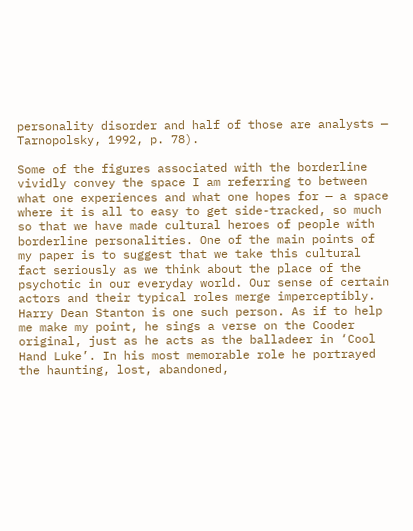personality disorder and half of those are analysts — Tarnopolsky, 1992, p. 78).

Some of the figures associated with the borderline vividly convey the space I am referring to between what one experiences and what one hopes for — a space where it is all to easy to get side-tracked, so much so that we have made cultural heroes of people with borderline personalities. One of the main points of my paper is to suggest that we take this cultural fact seriously as we think about the place of the psychotic in our everyday world. Our sense of certain actors and their typical roles merge imperceptibly. Harry Dean Stanton is one such person. As if to help me make my point, he sings a verse on the Cooder original, just as he acts as the balladeer in ‘Cool Hand Luke’. In his most memorable role he portrayed the haunting, lost, abandoned,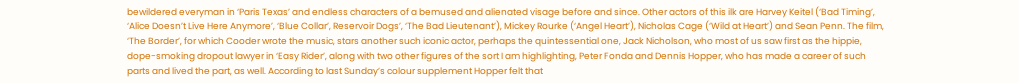bewildered everyman in ‘Paris Texas’ and endless characters of a bemused and alienated visage before and since. Other actors of this ilk are Harvey Keitel (‘Bad Timing’, ‘Alice Doesn’t Live Here Anymore’, ‘Blue Collar’, Reservoir Dogs’, ‘The Bad Lieutenant’), Mickey Rourke (‘Angel Heart’), Nicholas Cage (‘Wild at Heart’) and Sean Penn. The film, ‘The Border’, for which Cooder wrote the music, stars another such iconic actor, perhaps the quintessential one, Jack Nicholson, who most of us saw first as the hippie, dope-smoking dropout lawyer in ‘Easy Rider’, along with two other figures of the sort I am highlighting, Peter Fonda and Dennis Hopper, who has made a career of such parts and lived the part, as well. According to last Sunday’s colour supplement Hopper felt that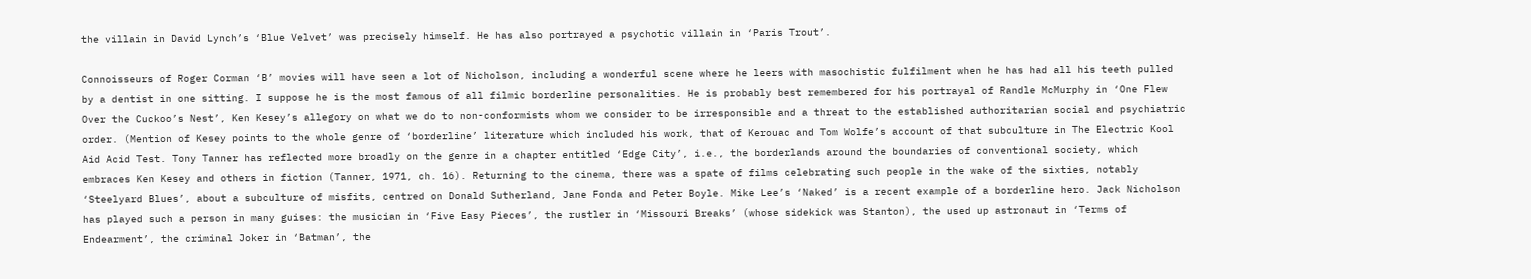the villain in David Lynch’s ‘Blue Velvet’ was precisely himself. He has also portrayed a psychotic villain in ‘Paris Trout’.

Connoisseurs of Roger Corman ‘B’ movies will have seen a lot of Nicholson, including a wonderful scene where he leers with masochistic fulfilment when he has had all his teeth pulled by a dentist in one sitting. I suppose he is the most famous of all filmic borderline personalities. He is probably best remembered for his portrayal of Randle McMurphy in ‘One Flew Over the Cuckoo’s Nest’, Ken Kesey’s allegory on what we do to non-conformists whom we consider to be irresponsible and a threat to the established authoritarian social and psychiatric order. (Mention of Kesey points to the whole genre of ‘borderline’ literature which included his work, that of Kerouac and Tom Wolfe’s account of that subculture in The Electric Kool Aid Acid Test. Tony Tanner has reflected more broadly on the genre in a chapter entitled ‘Edge City’, i.e., the borderlands around the boundaries of conventional society, which embraces Ken Kesey and others in fiction (Tanner, 1971, ch. 16). Returning to the cinema, there was a spate of films celebrating such people in the wake of the sixties, notably ‘Steelyard Blues’, about a subculture of misfits, centred on Donald Sutherland, Jane Fonda and Peter Boyle. Mike Lee’s ‘Naked’ is a recent example of a borderline hero. Jack Nicholson has played such a person in many guises: the musician in ‘Five Easy Pieces’, the rustler in ‘Missouri Breaks’ (whose sidekick was Stanton), the used up astronaut in ‘Terms of Endearment’, the criminal Joker in ‘Batman’, the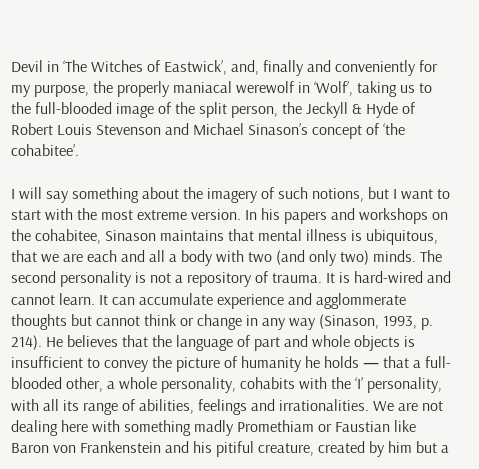Devil in ‘The Witches of Eastwick’, and, finally and conveniently for my purpose, the properly maniacal werewolf in ‘Wolf’, taking us to the full-blooded image of the split person, the Jeckyll & Hyde of Robert Louis Stevenson and Michael Sinason’s concept of ‘the cohabitee’.

I will say something about the imagery of such notions, but I want to start with the most extreme version. In his papers and workshops on the cohabitee, Sinason maintains that mental illness is ubiquitous, that we are each and all a body with two (and only two) minds. The second personality is not a repository of trauma. It is hard-wired and cannot learn. It can accumulate experience and agglommerate thoughts but cannot think or change in any way (Sinason, 1993, p. 214). He believes that the language of part and whole objects is insufficient to convey the picture of humanity he holds — that a full-blooded other, a whole personality, cohabits with the ‘I’ personality, with all its range of abilities, feelings and irrationalities. We are not dealing here with something madly Promethiam or Faustian like Baron von Frankenstein and his pitiful creature, created by him but a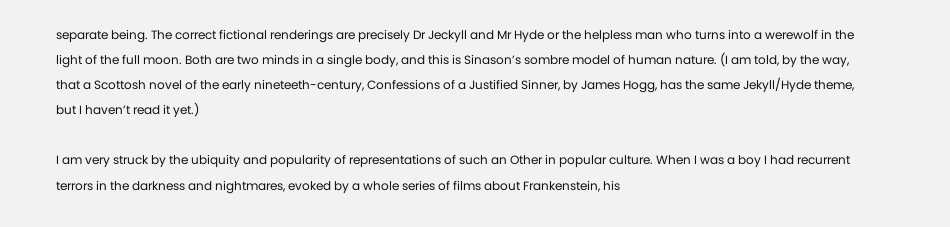separate being. The correct fictional renderings are precisely Dr Jeckyll and Mr Hyde or the helpless man who turns into a werewolf in the light of the full moon. Both are two minds in a single body, and this is Sinason’s sombre model of human nature. (I am told, by the way, that a Scottosh novel of the early nineteeth-century, Confessions of a Justified Sinner, by James Hogg, has the same Jekyll/Hyde theme, but I haven’t read it yet.)

I am very struck by the ubiquity and popularity of representations of such an Other in popular culture. When I was a boy I had recurrent terrors in the darkness and nightmares, evoked by a whole series of films about Frankenstein, his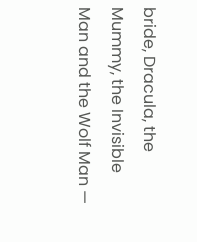bride, Dracula, the Mummy, the Invisible Man and the Wolf Man —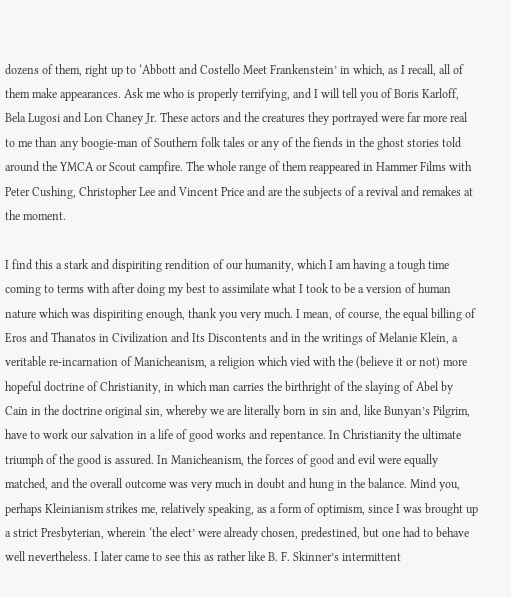dozens of them, right up to ‘Abbott and Costello Meet Frankenstein’ in which, as I recall, all of them make appearances. Ask me who is properly terrifying, and I will tell you of Boris Karloff, Bela Lugosi and Lon Chaney Jr. These actors and the creatures they portrayed were far more real to me than any boogie-man of Southern folk tales or any of the fiends in the ghost stories told around the YMCA or Scout campfire. The whole range of them reappeared in Hammer Films with Peter Cushing, Christopher Lee and Vincent Price and are the subjects of a revival and remakes at the moment.

I find this a stark and dispiriting rendition of our humanity, which I am having a tough time coming to terms with after doing my best to assimilate what I took to be a version of human nature which was dispiriting enough, thank you very much. I mean, of course, the equal billing of Eros and Thanatos in Civilization and Its Discontents and in the writings of Melanie Klein, a veritable re-incarnation of Manicheanism, a religion which vied with the (believe it or not) more hopeful doctrine of Christianity, in which man carries the birthright of the slaying of Abel by Cain in the doctrine original sin, whereby we are literally born in sin and, like Bunyan’s Pilgrim, have to work our salvation in a life of good works and repentance. In Christianity the ultimate triumph of the good is assured. In Manicheanism, the forces of good and evil were equally matched, and the overall outcome was very much in doubt and hung in the balance. Mind you, perhaps Kleinianism strikes me, relatively speaking, as a form of optimism, since I was brought up a strict Presbyterian, wherein ‘the elect’ were already chosen, predestined, but one had to behave well nevertheless. I later came to see this as rather like B. F. Skinner’s intermittent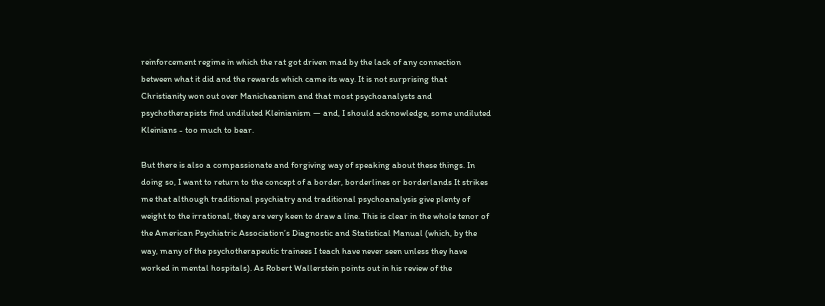reinforcement regime in which the rat got driven mad by the lack of any connection between what it did and the rewards which came its way. It is not surprising that Christianity won out over Manicheanism and that most psychoanalysts and psychotherapists find undiluted Kleinianism — and, I should acknowledge, some undiluted Kleinians - too much to bear.

But there is also a compassionate and forgiving way of speaking about these things. In doing so, I want to return to the concept of a border, borderlines or borderlands It strikes me that although traditional psychiatry and traditional psychoanalysis give plenty of weight to the irrational, they are very keen to draw a line. This is clear in the whole tenor of the American Psychiatric Association’s Diagnostic and Statistical Manual (which, by the way, many of the psychotherapeutic trainees I teach have never seen unless they have worked in mental hospitals). As Robert Wallerstein points out in his review of the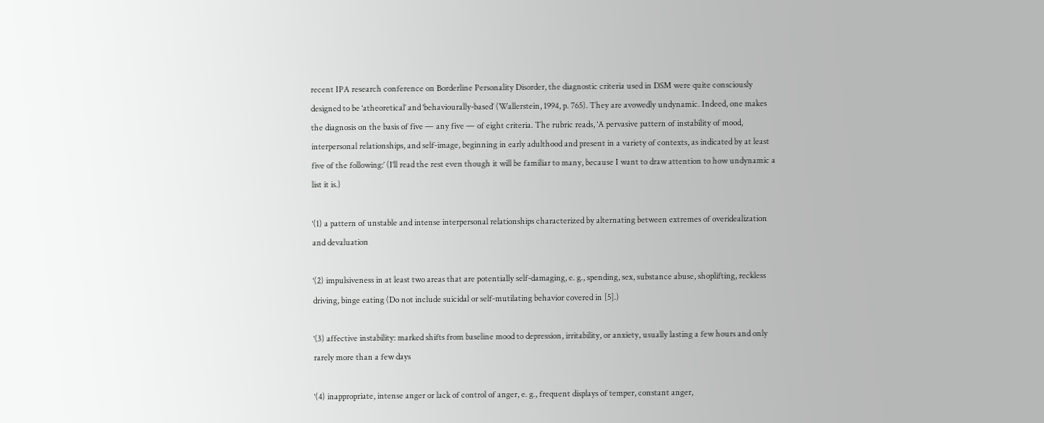recent IPA research conference on Borderline Personality Disorder, the diagnostic criteria used in DSM were quite consciously designed to be ‘atheoretical’ and ‘behaviourally-based’ (Wallerstein, 1994, p. 765). They are avowedly undynamic. Indeed, one makes the diagnosis on the basis of five — any five — of eight criteria. The rubric reads, ‘A pervasive pattern of instability of mood, interpersonal relationships, and self-image, beginning in early adulthood and present in a variety of contexts, as indicated by at least five of the following:’ (I’ll read the rest even though it will be familiar to many, because I want to draw attention to how undynamic a list it is.)

‘(1) a pattern of unstable and intense interpersonal relationships characterized by alternating between extremes of overidealization and devaluation

‘(2) impulsiveness in at least two areas that are potentially self-damaging, e. g., spending, sex, substance abuse, shoplifting, reckless driving, binge eating (Do not include suicidal or self-mutilating behavior covered in [5].)

‘(3) affective instability: marked shifts from baseline mood to depression, irritability, or anxiety, usually lasting a few hours and only rarely more than a few days

‘(4) inappropriate, intense anger or lack of control of anger, e. g., frequent displays of temper, constant anger,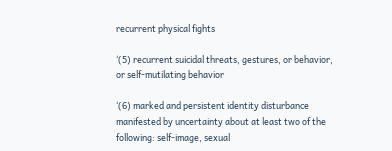recurrent physical fights

‘(5) recurrent suicidal threats, gestures, or behavior, or self-mutilating behavior

‘(6) marked and persistent identity disturbance manifested by uncertainty about at least two of the following: self-image, sexual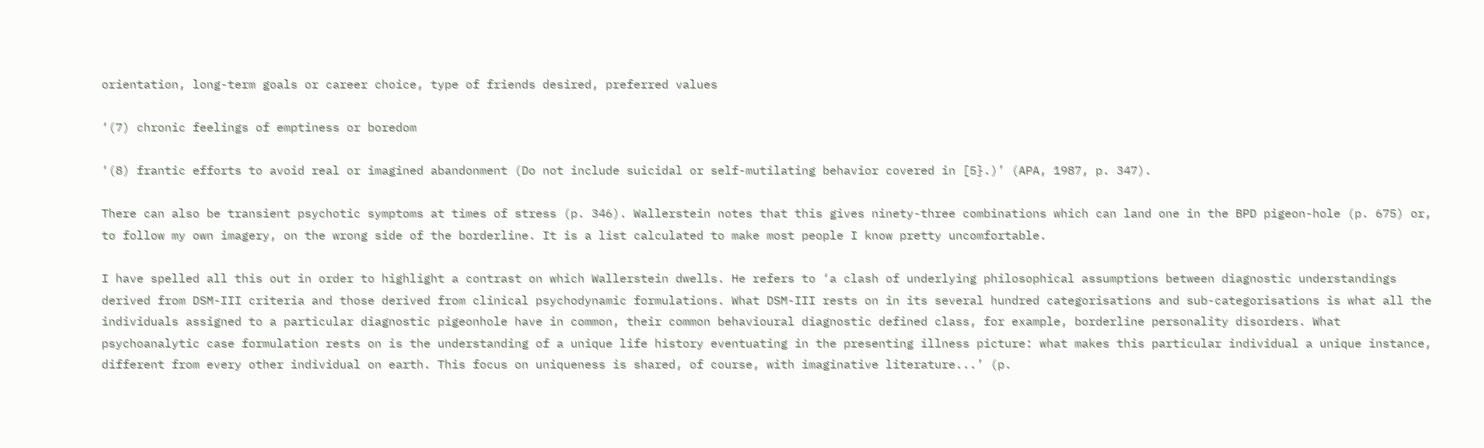orientation, long-term goals or career choice, type of friends desired, preferred values

‘(7) chronic feelings of emptiness or boredom

‘(8) frantic efforts to avoid real or imagined abandonment (Do not include suicidal or self-mutilating behavior covered in [5}.)’ (APA, 1987, p. 347).

There can also be transient psychotic symptoms at times of stress (p. 346). Wallerstein notes that this gives ninety-three combinations which can land one in the BPD pigeon-hole (p. 675) or, to follow my own imagery, on the wrong side of the borderline. It is a list calculated to make most people I know pretty uncomfortable.

I have spelled all this out in order to highlight a contrast on which Wallerstein dwells. He refers to ‘a clash of underlying philosophical assumptions between diagnostic understandings derived from DSM-III criteria and those derived from clinical psychodynamic formulations. What DSM-III rests on in its several hundred categorisations and sub-categorisations is what all the individuals assigned to a particular diagnostic pigeonhole have in common, their common behavioural diagnostic defined class, for example, borderline personality disorders. What psychoanalytic case formulation rests on is the understanding of a unique life history eventuating in the presenting illness picture: what makes this particular individual a unique instance, different from every other individual on earth. This focus on uniqueness is shared, of course, with imaginative literature...’ (p.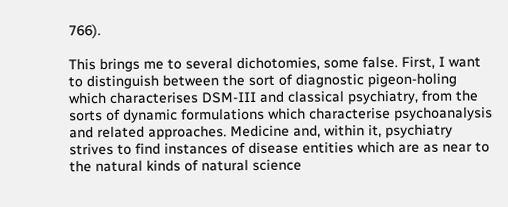766).

This brings me to several dichotomies, some false. First, I want to distinguish between the sort of diagnostic pigeon-holing which characterises DSM-III and classical psychiatry, from the sorts of dynamic formulations which characterise psychoanalysis and related approaches. Medicine and, within it, psychiatry strives to find instances of disease entities which are as near to the natural kinds of natural science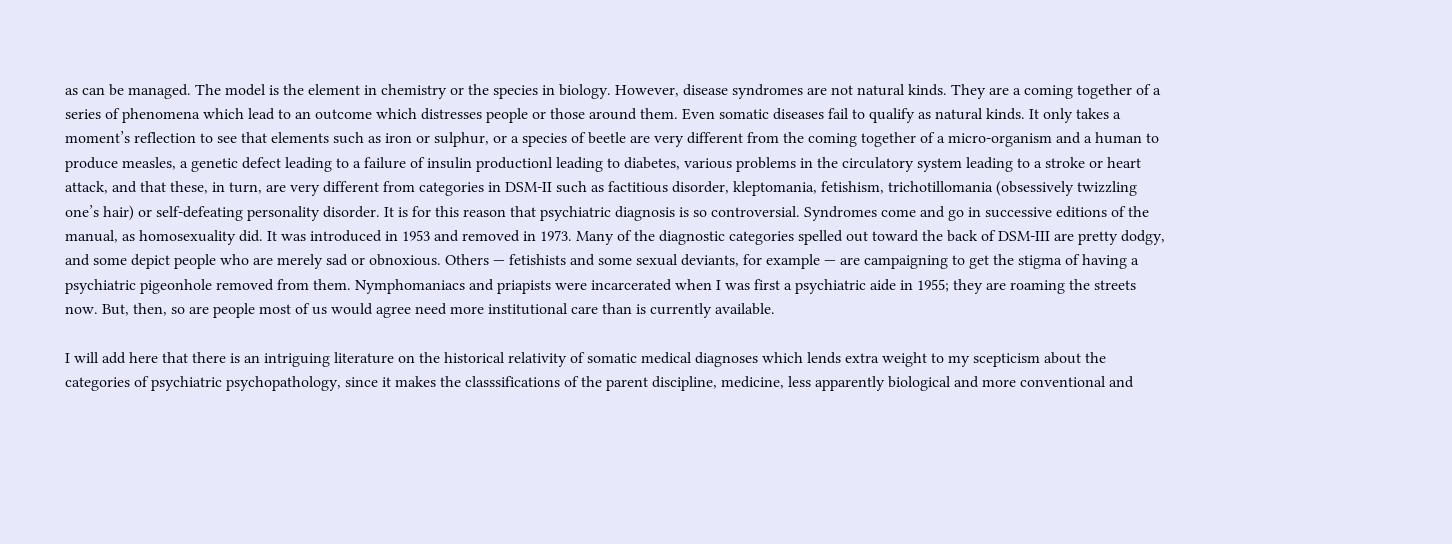as can be managed. The model is the element in chemistry or the species in biology. However, disease syndromes are not natural kinds. They are a coming together of a series of phenomena which lead to an outcome which distresses people or those around them. Even somatic diseases fail to qualify as natural kinds. It only takes a moment’s reflection to see that elements such as iron or sulphur, or a species of beetle are very different from the coming together of a micro-organism and a human to produce measles, a genetic defect leading to a failure of insulin productionl leading to diabetes, various problems in the circulatory system leading to a stroke or heart attack, and that these, in turn, are very different from categories in DSM-II such as factitious disorder, kleptomania, fetishism, trichotillomania (obsessively twizzling one’s hair) or self-defeating personality disorder. It is for this reason that psychiatric diagnosis is so controversial. Syndromes come and go in successive editions of the manual, as homosexuality did. It was introduced in 1953 and removed in 1973. Many of the diagnostic categories spelled out toward the back of DSM-III are pretty dodgy, and some depict people who are merely sad or obnoxious. Others — fetishists and some sexual deviants, for example — are campaigning to get the stigma of having a psychiatric pigeonhole removed from them. Nymphomaniacs and priapists were incarcerated when I was first a psychiatric aide in 1955; they are roaming the streets now. But, then, so are people most of us would agree need more institutional care than is currently available.

I will add here that there is an intriguing literature on the historical relativity of somatic medical diagnoses which lends extra weight to my scepticism about the categories of psychiatric psychopathology, since it makes the classsifications of the parent discipline, medicine, less apparently biological and more conventional and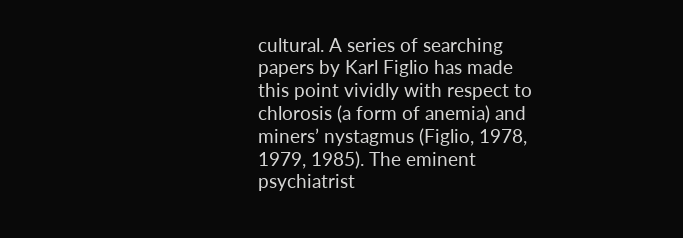cultural. A series of searching papers by Karl Figlio has made this point vividly with respect to chlorosis (a form of anemia) and miners’ nystagmus (Figlio, 1978, 1979, 1985). The eminent psychiatrist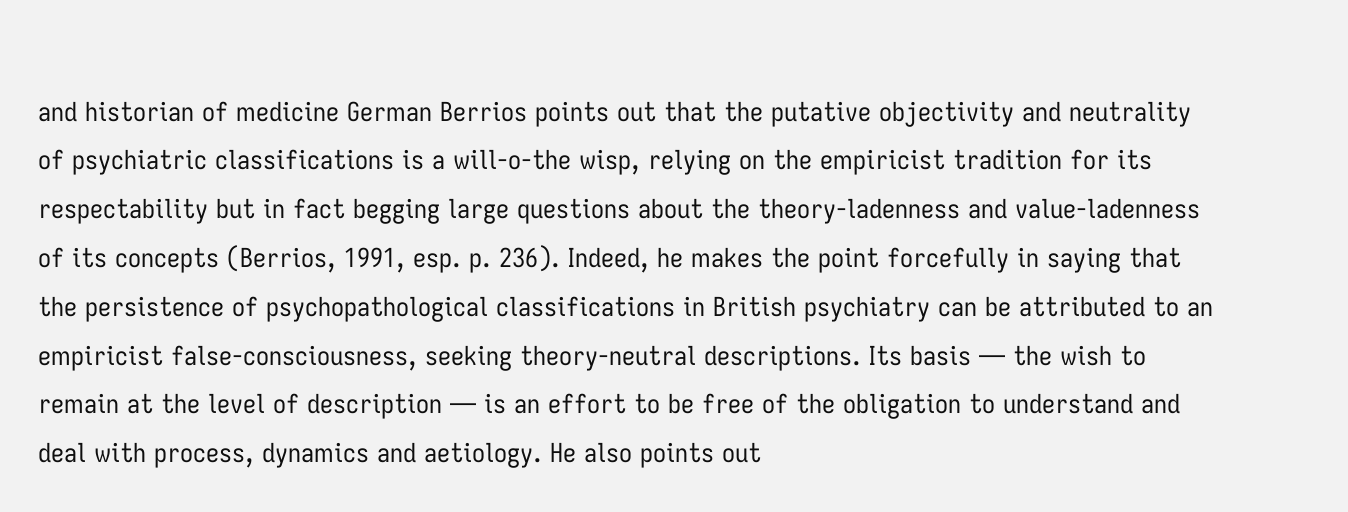and historian of medicine German Berrios points out that the putative objectivity and neutrality of psychiatric classifications is a will-o-the wisp, relying on the empiricist tradition for its respectability but in fact begging large questions about the theory-ladenness and value-ladenness of its concepts (Berrios, 1991, esp. p. 236). Indeed, he makes the point forcefully in saying that the persistence of psychopathological classifications in British psychiatry can be attributed to an empiricist false-consciousness, seeking theory-neutral descriptions. Its basis — the wish to remain at the level of description — is an effort to be free of the obligation to understand and deal with process, dynamics and aetiology. He also points out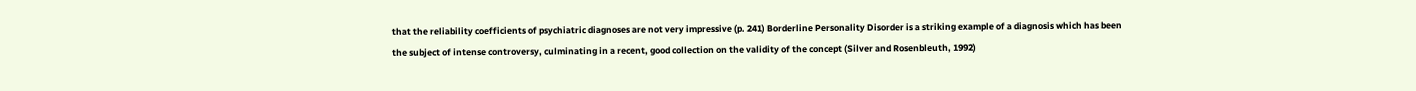that the reliability coefficients of psychiatric diagnoses are not very impressive (p. 241) Borderline Personality Disorder is a striking example of a diagnosis which has been the subject of intense controversy, culminating in a recent, good collection on the validity of the concept (Silver and Rosenbleuth, 1992)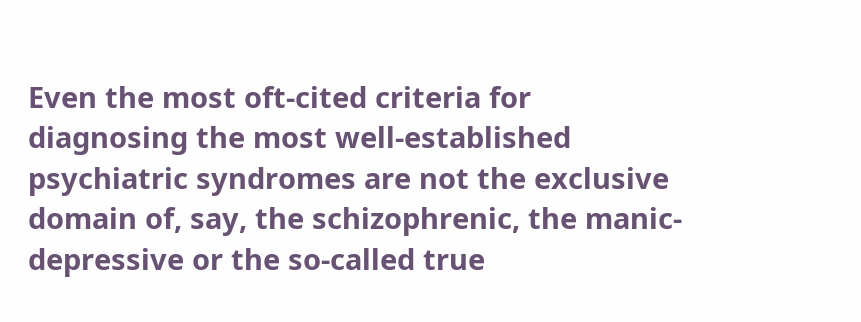Even the most oft-cited criteria for diagnosing the most well-established psychiatric syndromes are not the exclusive domain of, say, the schizophrenic, the manic-depressive or the so-called true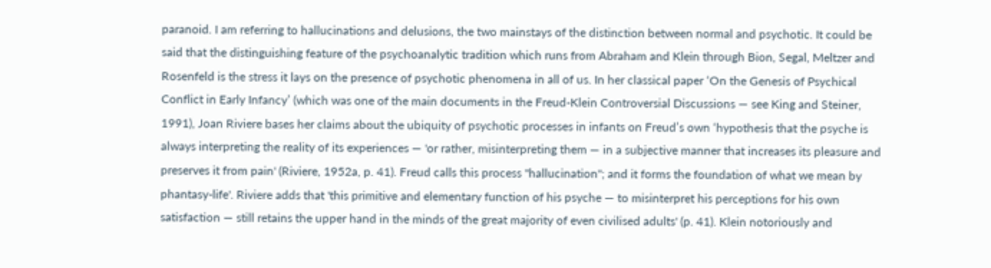paranoid. I am referring to hallucinations and delusions, the two mainstays of the distinction between normal and psychotic. It could be said that the distinguishing feature of the psychoanalytic tradition which runs from Abraham and Klein through Bion, Segal, Meltzer and Rosenfeld is the stress it lays on the presence of psychotic phenomena in all of us. In her classical paper ‘On the Genesis of Psychical Conflict in Early Infancy’ (which was one of the main documents in the Freud-Klein Controversial Discussions — see King and Steiner, 1991), Joan Riviere bases her claims about the ubiquity of psychotic processes in infants on Freud’s own ‘hypothesis that the psyche is always interpreting the reality of its experiences — 'or rather, misinterpreting them — in a subjective manner that increases its pleasure and preserves it from pain' (Riviere, 1952a, p. 41). Freud calls this process "hallucination"; and it forms the foundation of what we mean by phantasy-life'. Riviere adds that 'this primitive and elementary function of his psyche — to misinterpret his perceptions for his own satisfaction — still retains the upper hand in the minds of the great majority of even civilised adults' (p. 41). Klein notoriously and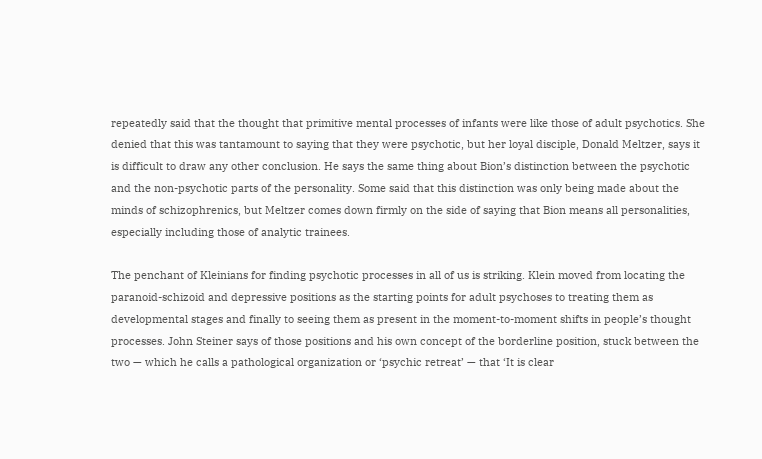repeatedly said that the thought that primitive mental processes of infants were like those of adult psychotics. She denied that this was tantamount to saying that they were psychotic, but her loyal disciple, Donald Meltzer, says it is difficult to draw any other conclusion. He says the same thing about Bion’s distinction between the psychotic and the non-psychotic parts of the personality. Some said that this distinction was only being made about the minds of schizophrenics, but Meltzer comes down firmly on the side of saying that Bion means all personalities, especially including those of analytic trainees.

The penchant of Kleinians for finding psychotic processes in all of us is striking. Klein moved from locating the paranoid-schizoid and depressive positions as the starting points for adult psychoses to treating them as developmental stages and finally to seeing them as present in the moment-to-moment shifts in people’s thought processes. John Steiner says of those positions and his own concept of the borderline position, stuck between the two — which he calls a pathological organization or ‘psychic retreat’ — that ‘It is clear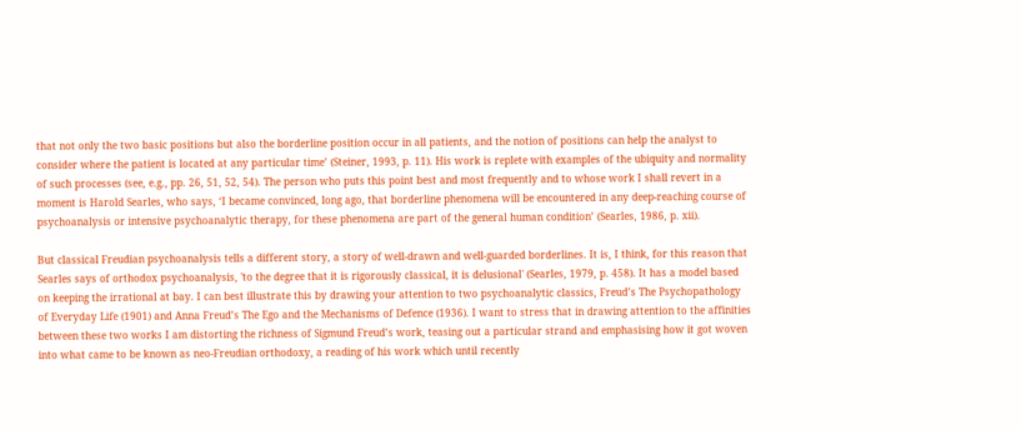that not only the two basic positions but also the borderline position occur in all patients, and the notion of positions can help the analyst to consider where the patient is located at any particular time’ (Steiner, 1993, p. 11). His work is replete with examples of the ubiquity and normality of such processes (see, e.g., pp. 26, 51, 52, 54). The person who puts this point best and most frequently and to whose work I shall revert in a moment is Harold Searles, who says, ‘I became convinced, long ago, that borderline phenomena will be encountered in any deep-reaching course of psychoanalysis or intensive psychoanalytic therapy, for these phenomena are part of the general human condition’ (Searles, 1986, p. xii).

But classical Freudian psychoanalysis tells a different story, a story of well-drawn and well-guarded borderlines. It is, I think, for this reason that Searles says of orthodox psychoanalysis, 'to the degree that it is rigorously classical, it is delusional' (Searles, 1979, p. 458). It has a model based on keeping the irrational at bay. I can best illustrate this by drawing your attention to two psychoanalytic classics, Freud’s The Psychopathology of Everyday Life (1901) and Anna Freud’s The Ego and the Mechanisms of Defence (1936). I want to stress that in drawing attention to the affinities between these two works I am distorting the richness of Sigmund Freud’s work, teasing out a particular strand and emphasising how it got woven into what came to be known as neo-Freudian orthodoxy, a reading of his work which until recently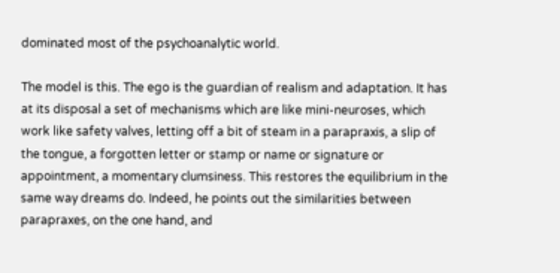dominated most of the psychoanalytic world.

The model is this. The ego is the guardian of realism and adaptation. It has at its disposal a set of mechanisms which are like mini-neuroses, which work like safety valves, letting off a bit of steam in a parapraxis, a slip of the tongue, a forgotten letter or stamp or name or signature or appointment, a momentary clumsiness. This restores the equilibrium in the same way dreams do. Indeed, he points out the similarities between parapraxes, on the one hand, and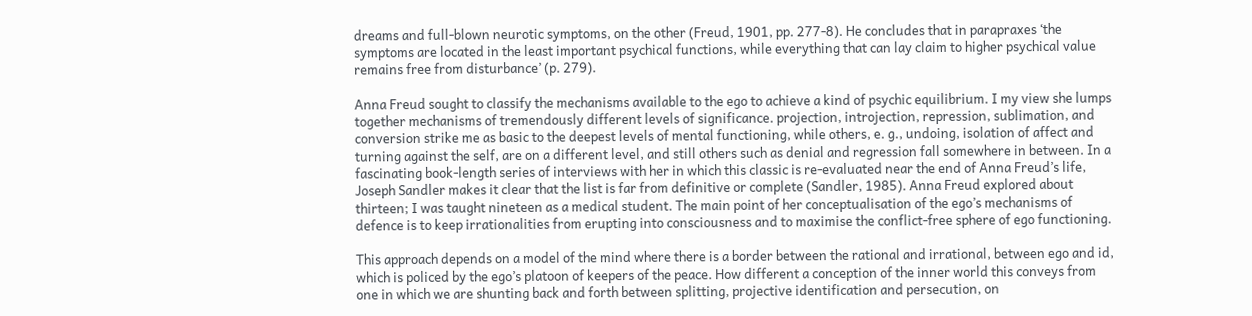dreams and full-blown neurotic symptoms, on the other (Freud, 1901, pp. 277-8). He concludes that in parapraxes ‘the symptoms are located in the least important psychical functions, while everything that can lay claim to higher psychical value remains free from disturbance’ (p. 279).

Anna Freud sought to classify the mechanisms available to the ego to achieve a kind of psychic equilibrium. I my view she lumps together mechanisms of tremendously different levels of significance. projection, introjection, repression, sublimation, and conversion strike me as basic to the deepest levels of mental functioning, while others, e. g., undoing, isolation of affect and turning against the self, are on a different level, and still others such as denial and regression fall somewhere in between. In a fascinating book-length series of interviews with her in which this classic is re-evaluated near the end of Anna Freud’s life, Joseph Sandler makes it clear that the list is far from definitive or complete (Sandler, 1985). Anna Freud explored about thirteen; I was taught nineteen as a medical student. The main point of her conceptualisation of the ego’s mechanisms of defence is to keep irrationalities from erupting into consciousness and to maximise the conflict-free sphere of ego functioning.

This approach depends on a model of the mind where there is a border between the rational and irrational, between ego and id, which is policed by the ego’s platoon of keepers of the peace. How different a conception of the inner world this conveys from one in which we are shunting back and forth between splitting, projective identification and persecution, on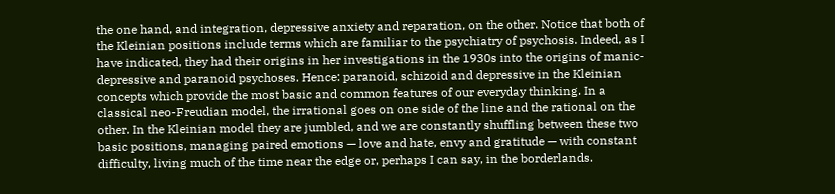the one hand, and integration, depressive anxiety and reparation, on the other. Notice that both of the Kleinian positions include terms which are familiar to the psychiatry of psychosis. Indeed, as I have indicated, they had their origins in her investigations in the 1930s into the origins of manic-depressive and paranoid psychoses. Hence: paranoid, schizoid and depressive in the Kleinian concepts which provide the most basic and common features of our everyday thinking. In a classical neo-Freudian model, the irrational goes on one side of the line and the rational on the other. In the Kleinian model they are jumbled, and we are constantly shuffling between these two basic positions, managing paired emotions — love and hate, envy and gratitude — with constant difficulty, living much of the time near the edge or, perhaps I can say, in the borderlands.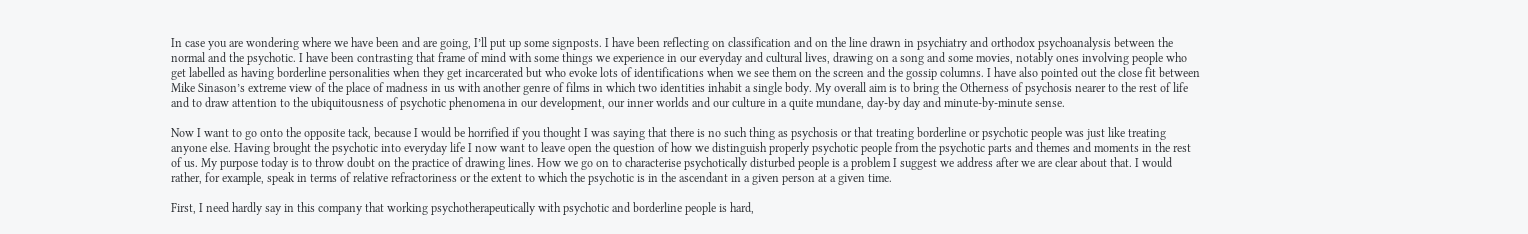In case you are wondering where we have been and are going, I’ll put up some signposts. I have been reflecting on classification and on the line drawn in psychiatry and orthodox psychoanalysis between the normal and the psychotic. I have been contrasting that frame of mind with some things we experience in our everyday and cultural lives, drawing on a song and some movies, notably ones involving people who get labelled as having borderline personalities when they get incarcerated but who evoke lots of identifications when we see them on the screen and the gossip columns. I have also pointed out the close fit between Mike Sinason’s extreme view of the place of madness in us with another genre of films in which two identities inhabit a single body. My overall aim is to bring the Otherness of psychosis nearer to the rest of life and to draw attention to the ubiquitousness of psychotic phenomena in our development, our inner worlds and our culture in a quite mundane, day-by day and minute-by-minute sense.

Now I want to go onto the opposite tack, because I would be horrified if you thought I was saying that there is no such thing as psychosis or that treating borderline or psychotic people was just like treating anyone else. Having brought the psychotic into everyday life I now want to leave open the question of how we distinguish properly psychotic people from the psychotic parts and themes and moments in the rest of us. My purpose today is to throw doubt on the practice of drawing lines. How we go on to characterise psychotically disturbed people is a problem I suggest we address after we are clear about that. I would rather, for example, speak in terms of relative refractoriness or the extent to which the psychotic is in the ascendant in a given person at a given time.

First, I need hardly say in this company that working psychotherapeutically with psychotic and borderline people is hard,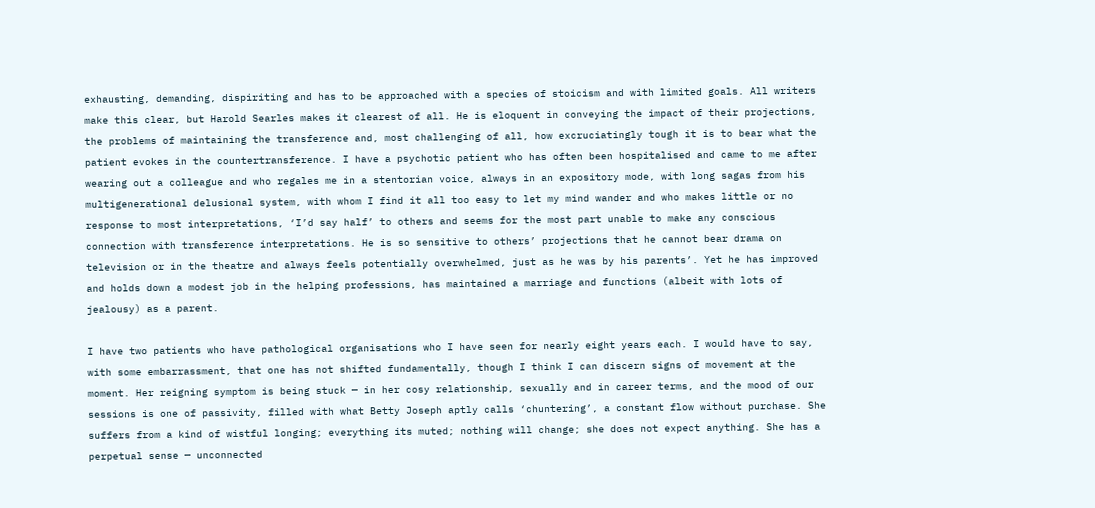exhausting, demanding, dispiriting and has to be approached with a species of stoicism and with limited goals. All writers make this clear, but Harold Searles makes it clearest of all. He is eloquent in conveying the impact of their projections, the problems of maintaining the transference and, most challenging of all, how excruciatingly tough it is to bear what the patient evokes in the countertransference. I have a psychotic patient who has often been hospitalised and came to me after wearing out a colleague and who regales me in a stentorian voice, always in an expository mode, with long sagas from his multigenerational delusional system, with whom I find it all too easy to let my mind wander and who makes little or no response to most interpretations, ‘I’d say half’ to others and seems for the most part unable to make any conscious connection with transference interpretations. He is so sensitive to others’ projections that he cannot bear drama on television or in the theatre and always feels potentially overwhelmed, just as he was by his parents’. Yet he has improved and holds down a modest job in the helping professions, has maintained a marriage and functions (albeit with lots of jealousy) as a parent.

I have two patients who have pathological organisations who I have seen for nearly eight years each. I would have to say, with some embarrassment, that one has not shifted fundamentally, though I think I can discern signs of movement at the moment. Her reigning symptom is being stuck — in her cosy relationship, sexually and in career terms, and the mood of our sessions is one of passivity, filled with what Betty Joseph aptly calls ‘chuntering’, a constant flow without purchase. She suffers from a kind of wistful longing; everything its muted; nothing will change; she does not expect anything. She has a perpetual sense — unconnected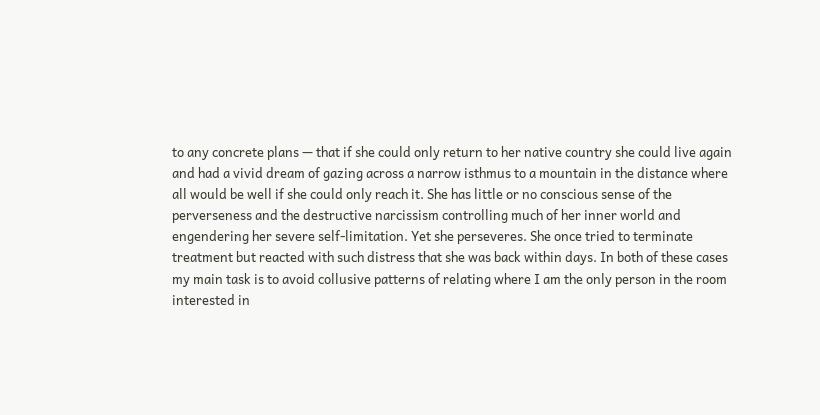to any concrete plans — that if she could only return to her native country she could live again and had a vivid dream of gazing across a narrow isthmus to a mountain in the distance where all would be well if she could only reach it. She has little or no conscious sense of the perverseness and the destructive narcissism controlling much of her inner world and engendering her severe self-limitation. Yet she perseveres. She once tried to terminate treatment but reacted with such distress that she was back within days. In both of these cases my main task is to avoid collusive patterns of relating where I am the only person in the room interested in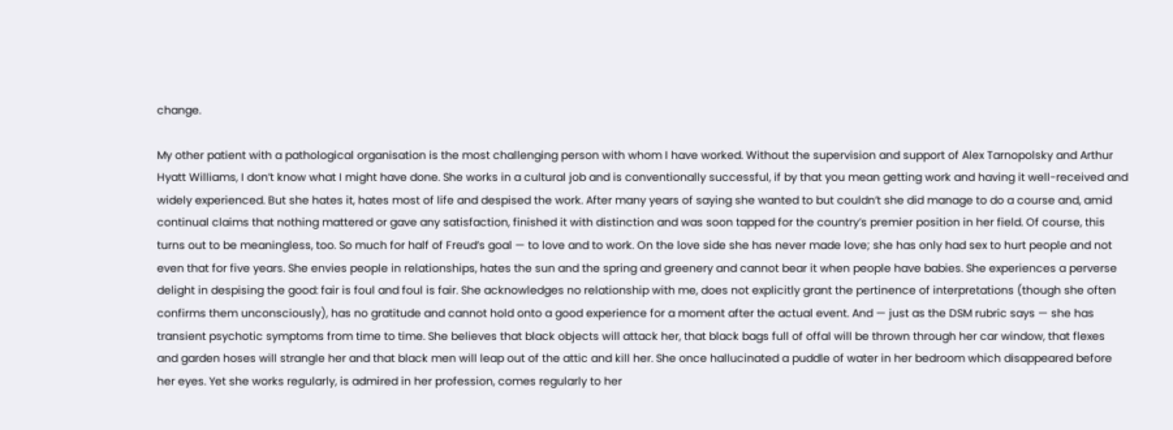change.

My other patient with a pathological organisation is the most challenging person with whom I have worked. Without the supervision and support of Alex Tarnopolsky and Arthur Hyatt Williams, I don’t know what I might have done. She works in a cultural job and is conventionally successful, if by that you mean getting work and having it well-received and widely experienced. But she hates it, hates most of life and despised the work. After many years of saying she wanted to but couldn’t she did manage to do a course and, amid continual claims that nothing mattered or gave any satisfaction, finished it with distinction and was soon tapped for the country’s premier position in her field. Of course, this turns out to be meaningless, too. So much for half of Freud’s goal — to love and to work. On the love side she has never made love; she has only had sex to hurt people and not even that for five years. She envies people in relationships, hates the sun and the spring and greenery and cannot bear it when people have babies. She experiences a perverse delight in despising the good: fair is foul and foul is fair. She acknowledges no relationship with me, does not explicitly grant the pertinence of interpretations (though she often confirms them unconsciously), has no gratitude and cannot hold onto a good experience for a moment after the actual event. And — just as the DSM rubric says — she has transient psychotic symptoms from time to time. She believes that black objects will attack her, that black bags full of offal will be thrown through her car window, that flexes and garden hoses will strangle her and that black men will leap out of the attic and kill her. She once hallucinated a puddle of water in her bedroom which disappeared before her eyes. Yet she works regularly, is admired in her profession, comes regularly to her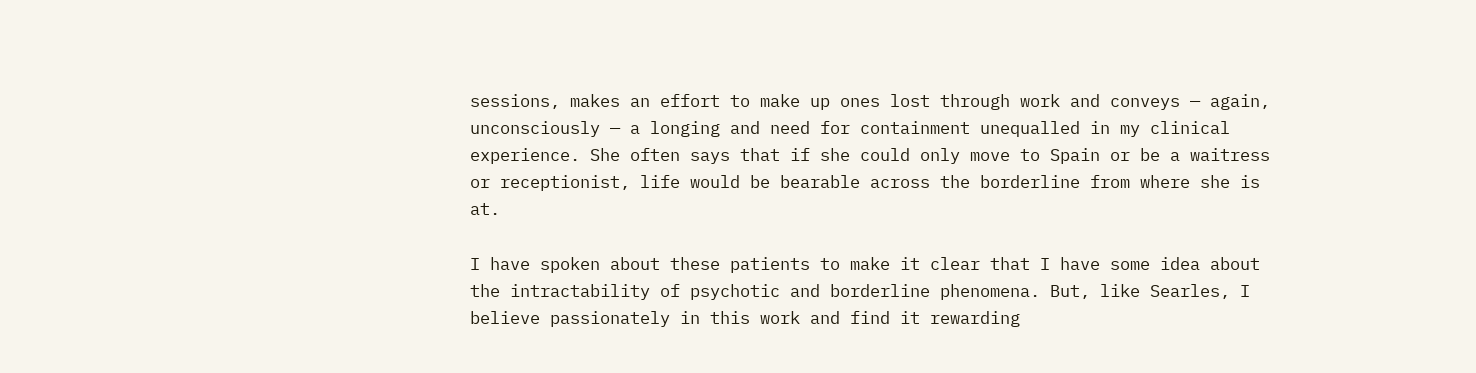sessions, makes an effort to make up ones lost through work and conveys — again, unconsciously — a longing and need for containment unequalled in my clinical experience. She often says that if she could only move to Spain or be a waitress or receptionist, life would be bearable across the borderline from where she is at.

I have spoken about these patients to make it clear that I have some idea about the intractability of psychotic and borderline phenomena. But, like Searles, I believe passionately in this work and find it rewarding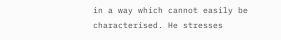in a way which cannot easily be characterised. He stresses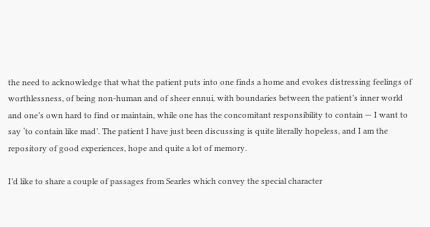the need to acknowledge that what the patient puts into one finds a home and evokes distressing feelings of worthlessness, of being non-human and of sheer ennui, with boundaries between the patient’s inner world and one’s own hard to find or maintain, while one has the concomitant responsibility to contain — I want to say ‘to contain like mad’. The patient I have just been discussing is quite literally hopeless, and I am the repository of good experiences, hope and quite a lot of memory.

I’d like to share a couple of passages from Searles which convey the special character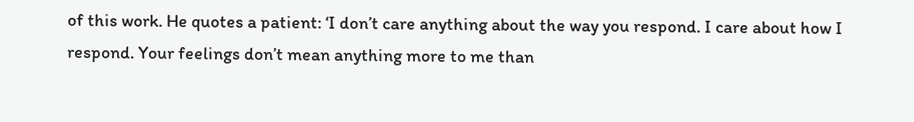of this work. He quotes a patient: ‘I don’t care anything about the way you respond. I care about how I respond. Your feelings don’t mean anything more to me than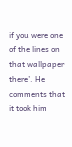if you were one of the lines on that wallpaper there’. He comments that it took him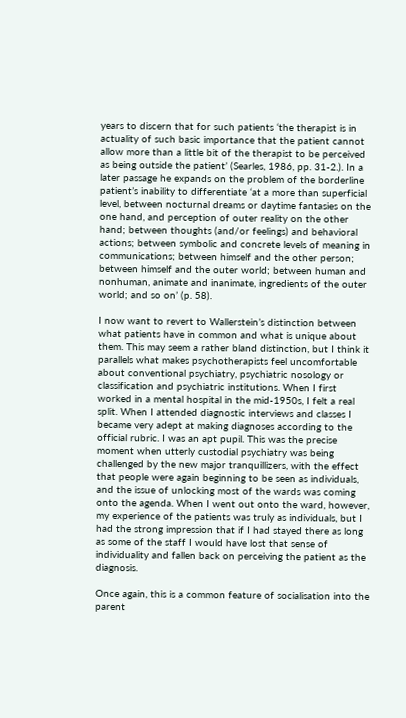years to discern that for such patients ‘the therapist is in actuality of such basic importance that the patient cannot allow more than a little bit of the therapist to be perceived as being outside the patient’ (Searles, 1986, pp. 31-2.). In a later passage he expands on the problem of the borderline patient’s inability to differentiate ‘at a more than superficial level, between nocturnal dreams or daytime fantasies on the one hand, and perception of outer reality on the other hand; between thoughts (and/or feelings) and behavioral actions; between symbolic and concrete levels of meaning in communications; between himself and the other person; between himself and the outer world; between human and nonhuman, animate and inanimate, ingredients of the outer world; and so on’ (p. 58).

I now want to revert to Wallerstein’s distinction between what patients have in common and what is unique about them. This may seem a rather bland distinction, but I think it parallels what makes psychotherapists feel uncomfortable about conventional psychiatry, psychiatric nosology or classification and psychiatric institutions. When I first worked in a mental hospital in the mid-1950s, I felt a real split. When I attended diagnostic interviews and classes I became very adept at making diagnoses according to the official rubric. I was an apt pupil. This was the precise moment when utterly custodial psychiatry was being challenged by the new major tranquillizers, with the effect that people were again beginning to be seen as individuals, and the issue of unlocking most of the wards was coming onto the agenda. When I went out onto the ward, however, my experience of the patients was truly as individuals, but I had the strong impression that if I had stayed there as long as some of the staff I would have lost that sense of individuality and fallen back on perceiving the patient as the diagnosis.

Once again, this is a common feature of socialisation into the parent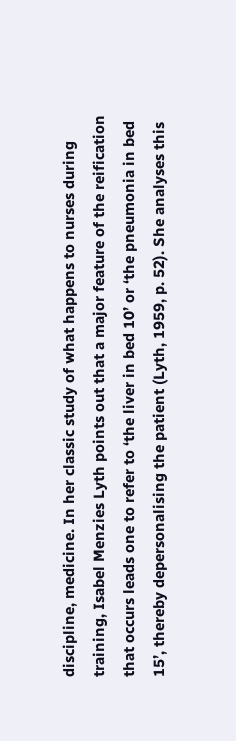discipline, medicine. In her classic study of what happens to nurses during training, Isabel Menzies Lyth points out that a major feature of the reification that occurs leads one to refer to ‘the liver in bed 10’ or ‘the pneumonia in bed 15’, thereby depersonalising the patient (Lyth, 1959, p. 52). She analyses this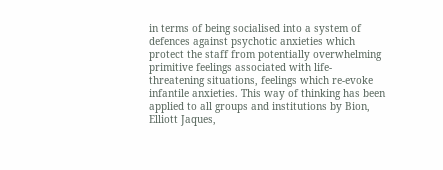in terms of being socialised into a system of defences against psychotic anxieties which protect the staff from potentially overwhelming primitive feelings associated with life-threatening situations, feelings which re-evoke infantile anxieties. This way of thinking has been applied to all groups and institutions by Bion, Elliott Jaques,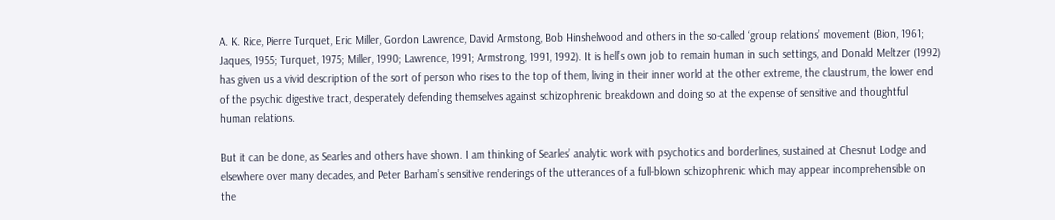A. K. Rice, Pierre Turquet, Eric Miller, Gordon Lawrence, David Armstong, Bob Hinshelwood and others in the so-called ‘group relations’ movement (Bion, 1961; Jaques, 1955; Turquet, 1975; Miller, 1990; Lawrence, 1991; Armstrong, 1991, 1992). It is hell’s own job to remain human in such settings, and Donald Meltzer (1992) has given us a vivid description of the sort of person who rises to the top of them, living in their inner world at the other extreme, the claustrum, the lower end of the psychic digestive tract, desperately defending themselves against schizophrenic breakdown and doing so at the expense of sensitive and thoughtful human relations.

But it can be done, as Searles and others have shown. I am thinking of Searles’ analytic work with psychotics and borderlines, sustained at Chesnut Lodge and elsewhere over many decades, and Peter Barham’s sensitive renderings of the utterances of a full-blown schizophrenic which may appear incomprehensible on the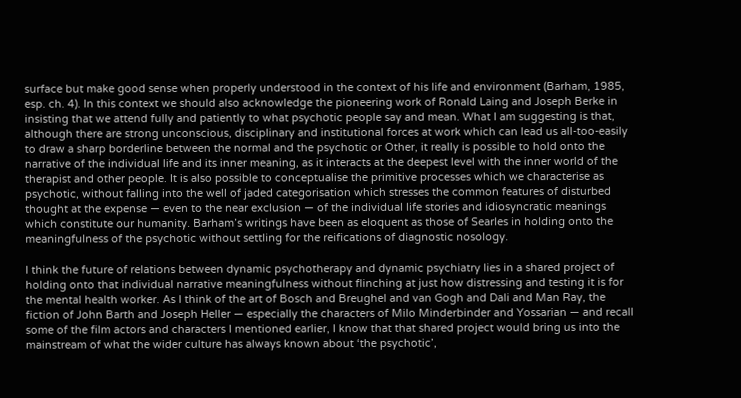surface but make good sense when properly understood in the context of his life and environment (Barham, 1985, esp. ch. 4). In this context we should also acknowledge the pioneering work of Ronald Laing and Joseph Berke in insisting that we attend fully and patiently to what psychotic people say and mean. What I am suggesting is that, although there are strong unconscious, disciplinary and institutional forces at work which can lead us all-too-easily to draw a sharp borderline between the normal and the psychotic or Other, it really is possible to hold onto the narrative of the individual life and its inner meaning, as it interacts at the deepest level with the inner world of the therapist and other people. It is also possible to conceptualise the primitive processes which we characterise as psychotic, without falling into the well of jaded categorisation which stresses the common features of disturbed thought at the expense — even to the near exclusion — of the individual life stories and idiosyncratic meanings which constitute our humanity. Barham’s writings have been as eloquent as those of Searles in holding onto the meaningfulness of the psychotic without settling for the reifications of diagnostic nosology.

I think the future of relations between dynamic psychotherapy and dynamic psychiatry lies in a shared project of holding onto that individual narrative meaningfulness without flinching at just how distressing and testing it is for the mental health worker. As I think of the art of Bosch and Breughel and van Gogh and Dali and Man Ray, the fiction of John Barth and Joseph Heller — especially the characters of Milo Minderbinder and Yossarian — and recall some of the film actors and characters I mentioned earlier, I know that that shared project would bring us into the mainstream of what the wider culture has always known about ‘the psychotic’,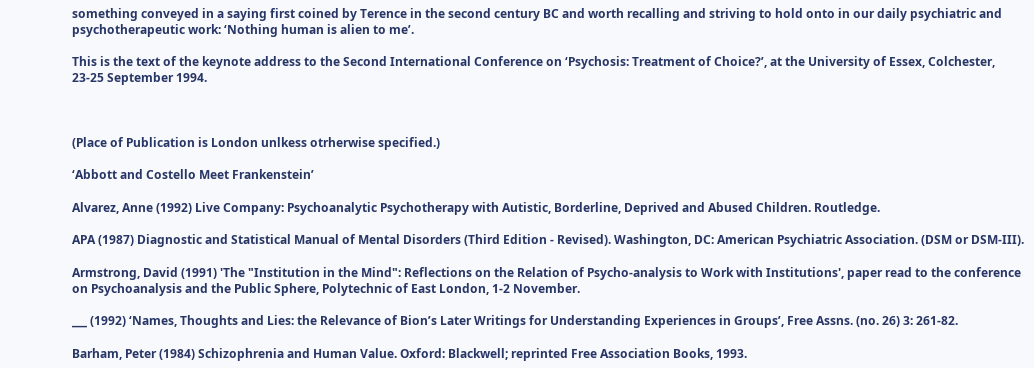something conveyed in a saying first coined by Terence in the second century BC and worth recalling and striving to hold onto in our daily psychiatric and psychotherapeutic work: ‘Nothing human is alien to me’.

This is the text of the keynote address to the Second International Conference on ‘Psychosis: Treatment of Choice?’, at the University of Essex, Colchester, 23-25 September 1994.



(Place of Publication is London unlkess otrherwise specified.)

‘Abbott and Costello Meet Frankenstein’

Alvarez, Anne (1992) Live Company: Psychoanalytic Psychotherapy with Autistic, Borderline, Deprived and Abused Children. Routledge.

APA (1987) Diagnostic and Statistical Manual of Mental Disorders (Third Edition - Revised). Washington, DC: American Psychiatric Association. (DSM or DSM-III).

Armstrong, David (1991) 'The "Institution in the Mind": Reflections on the Relation of Psycho-analysis to Work with Institutions', paper read to the conference on Psychoanalysis and the Public Sphere, Polytechnic of East London, 1-2 November.

___ (1992) ‘Names, Thoughts and Lies: the Relevance of Bion’s Later Writings for Understanding Experiences in Groups’, Free Assns. (no. 26) 3: 261-82.

Barham, Peter (1984) Schizophrenia and Human Value. Oxford: Blackwell; reprinted Free Association Books, 1993.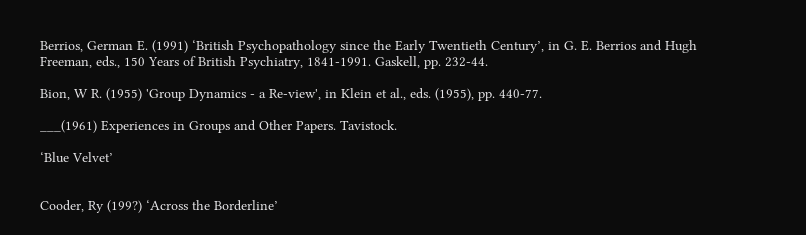Berrios, German E. (1991) ‘British Psychopathology since the Early Twentieth Century’, in G. E. Berrios and Hugh Freeman, eds., 150 Years of British Psychiatry, 1841-1991. Gaskell, pp. 232-44.

Bion, W R. (1955) 'Group Dynamics - a Re-view', in Klein et al., eds. (1955), pp. 440-77.

___(1961) Experiences in Groups and Other Papers. Tavistock.

‘Blue Velvet’


Cooder, Ry (199?) ‘Across the Borderline’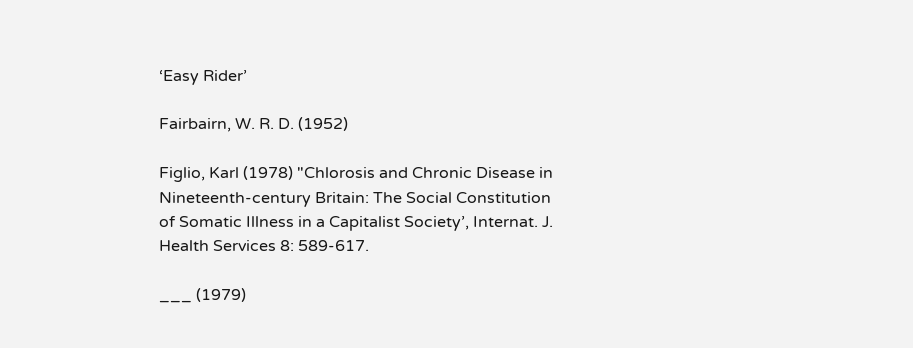‘Easy Rider’

Fairbairn, W. R. D. (1952)

Figlio, Karl (1978) "Chlorosis and Chronic Disease in Nineteenth-century Britain: The Social Constitution of Somatic Illness in a Capitalist Society’, Internat. J. Health Services 8: 589-617.

___ (1979)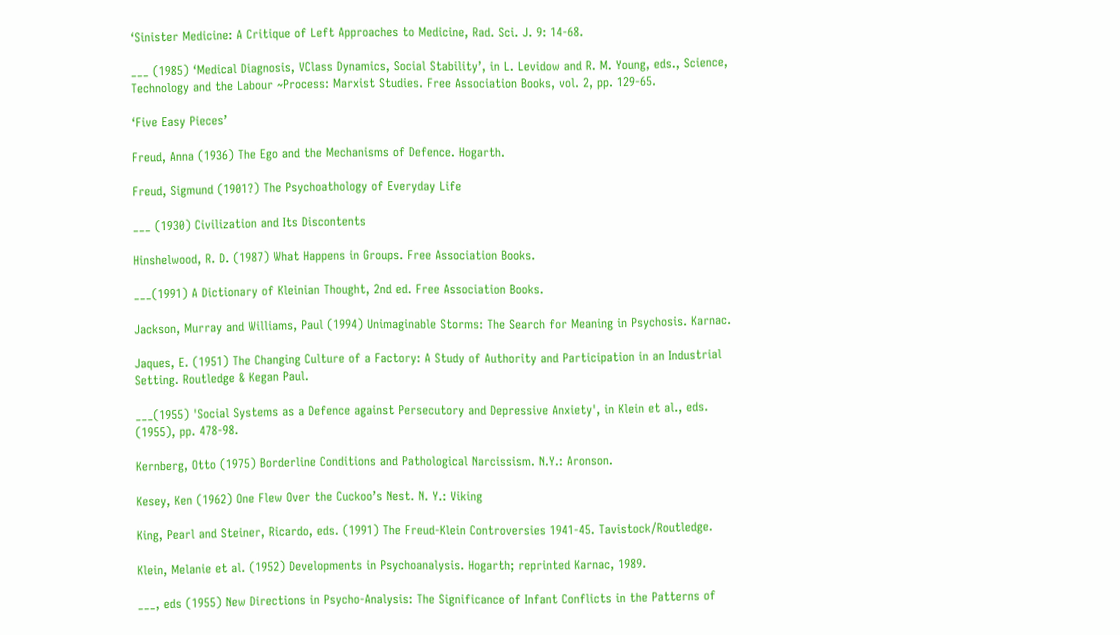‘Sinister Medicine: A Critique of Left Approaches to Medicine, Rad. Sci. J. 9: 14-68.

___ (1985) ‘Medical Diagnosis, VClass Dynamics, Social Stability’, in L. Levidow and R. M. Young, eds., Science, Technology and the Labour ~Process: Marxist Studies. Free Association Books, vol. 2, pp. 129-65.

‘Five Easy Pieces’

Freud, Anna (1936) The Ego and the Mechanisms of Defence. Hogarth.

Freud, Sigmund (1901?) The Psychoathology of Everyday Life

___ (1930) Civilization and Its Discontents

Hinshelwood, R. D. (1987) What Happens in Groups. Free Association Books.

___(1991) A Dictionary of Kleinian Thought, 2nd ed. Free Association Books.

Jackson, Murray and Williams, Paul (1994) Unimaginable Storms: The Search for Meaning in Psychosis. Karnac.

Jaques, E. (1951) The Changing Culture of a Factory: A Study of Authority and Participation in an Industrial Setting. Routledge & Kegan Paul.

___(1955) 'Social Systems as a Defence against Persecutory and Depressive Anxiety', in Klein et al., eds. (1955), pp. 478-98.

Kernberg, Otto (1975) Borderline Conditions and Pathological Narcissism. N.Y.: Aronson.

Kesey, Ken (1962) One Flew Over the Cuckoo’s Nest. N. Y.: Viking

King, Pearl and Steiner, Ricardo, eds. (1991) The Freud-Klein Controversies 1941-45. Tavistock/Routledge.

Klein, Melanie et al. (1952) Developments in Psychoanalysis. Hogarth; reprinted Karnac, 1989.

___, eds (1955) New Directions in Psycho-Analysis: The Significance of Infant Conflicts in the Patterns of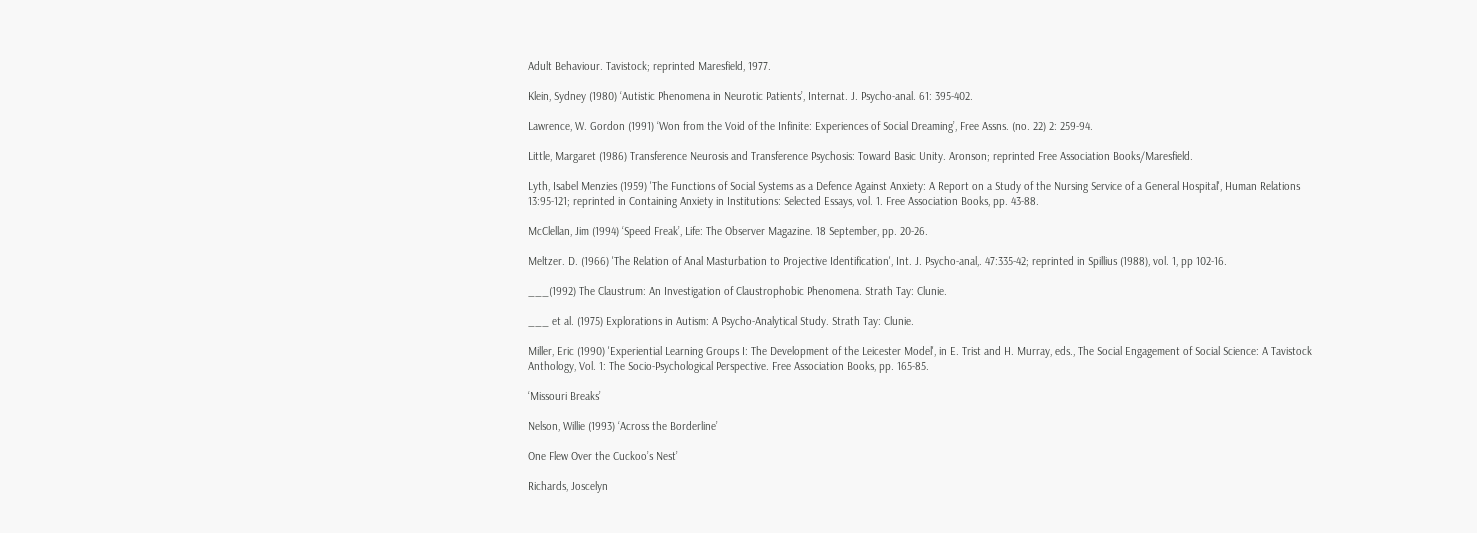Adult Behaviour. Tavistock; reprinted Maresfield, 1977.

Klein, Sydney (1980) ‘Autistic Phenomena in Neurotic Patients’, Internat. J. Psycho-anal. 61: 395-402.

Lawrence, W. Gordon (1991) ‘Won from the Void of the Infinite: Experiences of Social Dreaming’, Free Assns. (no. 22) 2: 259-94.

Little, Margaret (1986) Transference Neurosis and Transference Psychosis: Toward Basic Unity. Aronson; reprinted Free Association Books/Maresfield.

Lyth, Isabel Menzies (1959) 'The Functions of Social Systems as a Defence Against Anxiety: A Report on a Study of the Nursing Service of a General Hospital', Human Relations 13:95-121; reprinted in Containing Anxiety in Institutions: Selected Essays, vol. 1. Free Association Books, pp. 43-88.

McClellan, Jim (1994) ‘Speed Freak’, Life: The Observer Magazine. 18 September, pp. 20-26.

Meltzer. D. (1966) 'The Relation of Anal Masturbation to Projective Identification', Int. J. Psycho-anal,. 47:335-42; reprinted in Spillius (1988), vol. 1, pp 102-16.

___(1992) The Claustrum: An Investigation of Claustrophobic Phenomena. Strath Tay: Clunie.

___ et al. (1975) Explorations in Autism: A Psycho-Analytical Study. Strath Tay: Clunie.

Miller, Eric (1990) 'Experiential Learning Groups I: The Development of the Leicester Model', in E. Trist and H. Murray, eds., The Social Engagement of Social Science: A Tavistock Anthology, Vol. 1: The Socio-Psychological Perspective. Free Association Books, pp. 165-85.

‘Missouri Breaks’

Nelson, Willie (1993) ‘Across the Borderline’

One Flew Over the Cuckoo’s Nest’

Richards, Joscelyn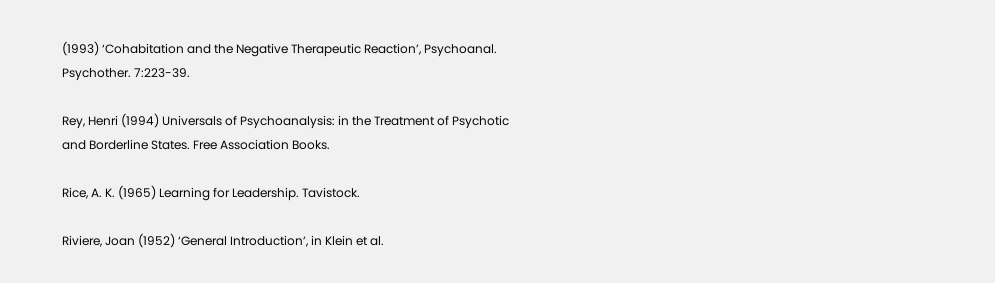(1993) ‘Cohabitation and the Negative Therapeutic Reaction’, Psychoanal. Psychother. 7:223-39.

Rey, Henri (1994) Universals of Psychoanalysis: in the Treatment of Psychotic and Borderline States. Free Association Books.

Rice, A. K. (1965) Learning for Leadership. Tavistock.

Riviere, Joan (1952) ‘General Introduction’, in Klein et al.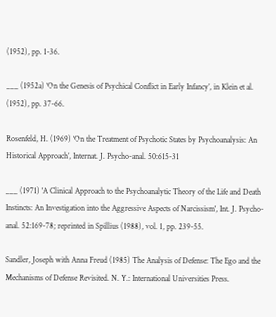(1952), pp. 1-36.

___ (1952a) ‘On the Genesis of Psychical Conflict in Early Infancy’, in Klein et al. (1952), pp. 37-66.

Rosenfeld, H. (1969) ‘On the Treatment of Psychotic States by Psychoanalysis: An Historical Approach’, Internat. J. Psycho-anal. 50:615-31

___ (1971) 'A Clinical Approach to the Psychoanalytic Theory of the Life and Death Instincts: An Investigation into the Aggressive Aspects of Narcissism', Int. J. Psycho-anal. 52:169-78; reprinted in Spillius (1988), vol. 1, pp. 239-55.

Sandler, Joseph with Anna Freud (1985) The Analysis of Defense: The Ego and the Mechanisms of Defense Revisited. N. Y.: International Universities Press.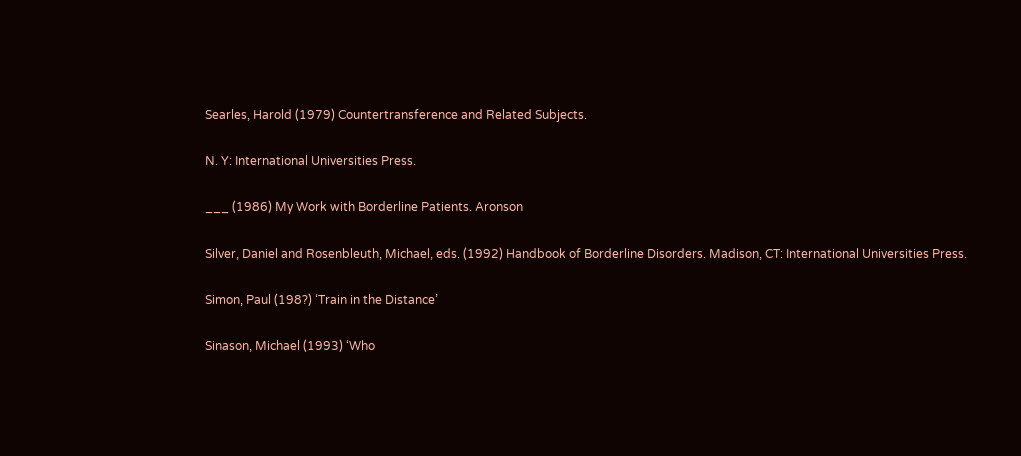Searles, Harold (1979) Countertransference and Related Subjects.

N. Y: International Universities Press.

___ (1986) My Work with Borderline Patients. Aronson

Silver, Daniel and Rosenbleuth, Michael, eds. (1992) Handbook of Borderline Disorders. Madison, CT: International Universities Press.

Simon, Paul (198?) ‘Train in the Distance’

Sinason, Michael (1993) ‘Who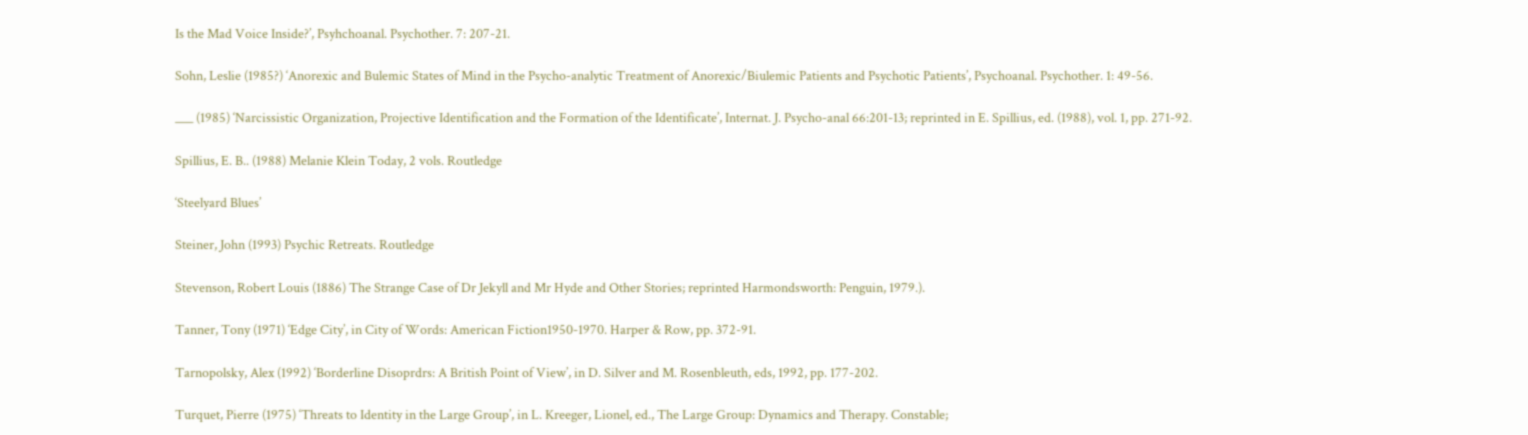Is the Mad Voice Inside?’, Psyhchoanal. Psychother. 7: 207-21.

Sohn, Leslie (1985?) ‘Anorexic and Bulemic States of Mind in the Psycho-analytic Treatment of Anorexic/Biulemic Patients and Psychotic Patients’, Psychoanal. Psychother. 1: 49-56.

___ (1985) ‘Narcissistic Organization, Projective Identification and the Formation of the Identificate’, Internat. J. Psycho-anal 66:201-13; reprinted in E. Spillius, ed. (1988), vol. 1, pp. 271-92.

Spillius, E. B.. (1988) Melanie Klein Today, 2 vols. Routledge

‘Steelyard Blues’

Steiner, John (1993) Psychic Retreats. Routledge

Stevenson, Robert Louis (1886) The Strange Case of Dr Jekyll and Mr Hyde and Other Stories; reprinted Harmondsworth: Penguin, 1979.).

Tanner, Tony (1971) ‘Edge City’, in City of Words: American Fiction1950-1970. Harper & Row, pp. 372-91.

Tarnopolsky, Alex (1992) ‘Borderline Disoprdrs: A British Point of View’, in D. Silver and M. Rosenbleuth, eds, 1992, pp. 177-202.

Turquet, Pierre (1975) ‘Threats to Identity in the Large Group’, in L. Kreeger, Lionel, ed., The Large Group: Dynamics and Therapy. Constable;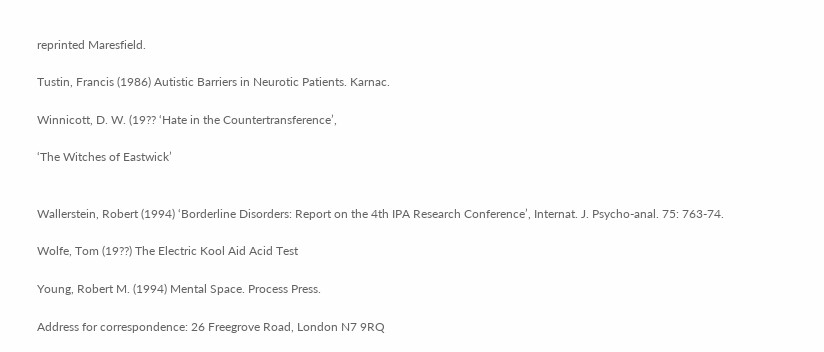reprinted Maresfield.

Tustin, Francis (1986) Autistic Barriers in Neurotic Patients. Karnac.

Winnicott, D. W. (19?? ‘Hate in the Countertransference’,

‘The Witches of Eastwick’


Wallerstein, Robert (1994) ‘Borderline Disorders: Report on the 4th IPA Research Conference’, Internat. J. Psycho-anal. 75: 763-74.

Wolfe, Tom (19??) The Electric Kool Aid Acid Test

Young, Robert M. (1994) Mental Space. Process Press.

Address for correspondence: 26 Freegrove Road, London N7 9RQ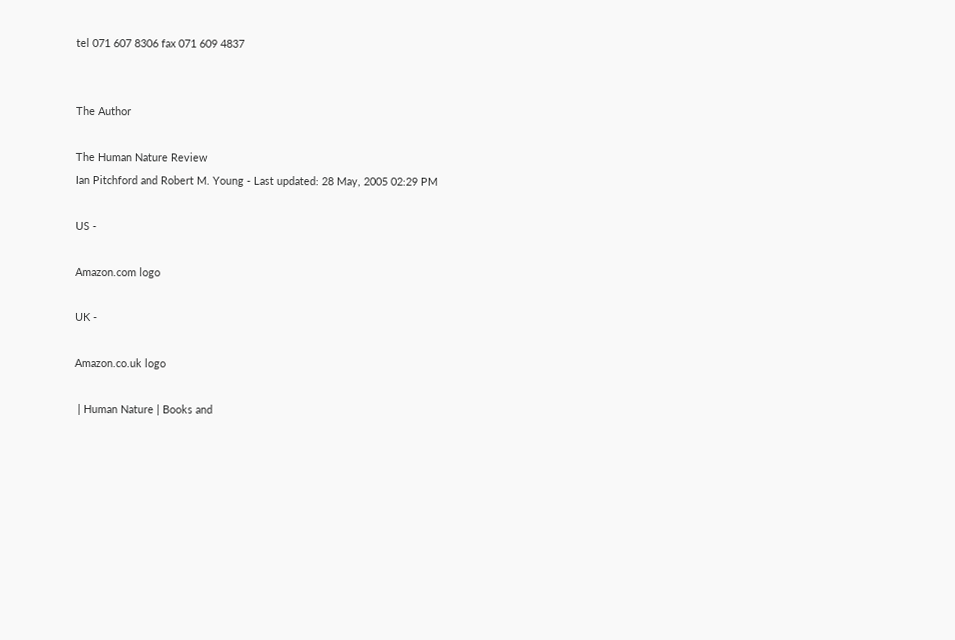tel 071 607 8306 fax 071 609 4837


The Author

The Human Nature Review
Ian Pitchford and Robert M. Young - Last updated: 28 May, 2005 02:29 PM

US -

Amazon.com logo

UK -

Amazon.co.uk logo

 | Human Nature | Books and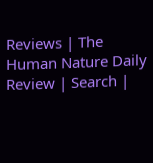Reviews | The Human Nature Daily Review | Search |